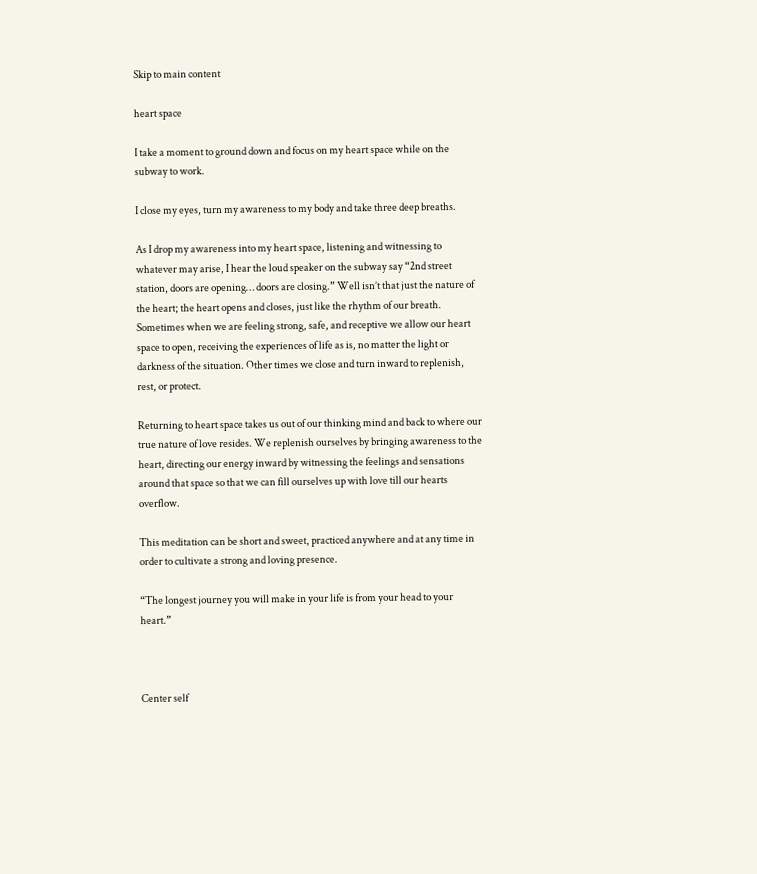Skip to main content

heart space

I take a moment to ground down and focus on my heart space while on the subway to work.

I close my eyes, turn my awareness to my body and take three deep breaths.

As I drop my awareness into my heart space, listening and witnessing to whatever may arise, I hear the loud speaker on the subway say “2nd street station, doors are opening… doors are closing.” Well isn’t that just the nature of the heart; the heart opens and closes, just like the rhythm of our breath. Sometimes when we are feeling strong, safe, and receptive we allow our heart space to open, receiving the experiences of life as is, no matter the light or darkness of the situation. Other times we close and turn inward to replenish, rest, or protect.

Returning to heart space takes us out of our thinking mind and back to where our true nature of love resides. We replenish ourselves by bringing awareness to the heart, directing our energy inward by witnessing the feelings and sensations around that space so that we can fill ourselves up with love till our hearts overflow.

This meditation can be short and sweet, practiced anywhere and at any time in order to cultivate a strong and loving presence.

“The longest journey you will make in your life is from your head to your heart.”



Center self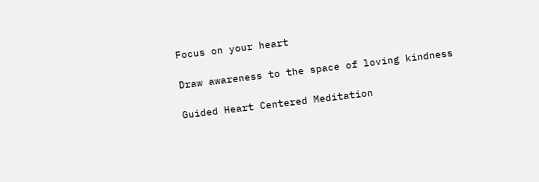Focus on your heart

Draw awareness to the space of loving kindness

Guided Heart Centered Meditation